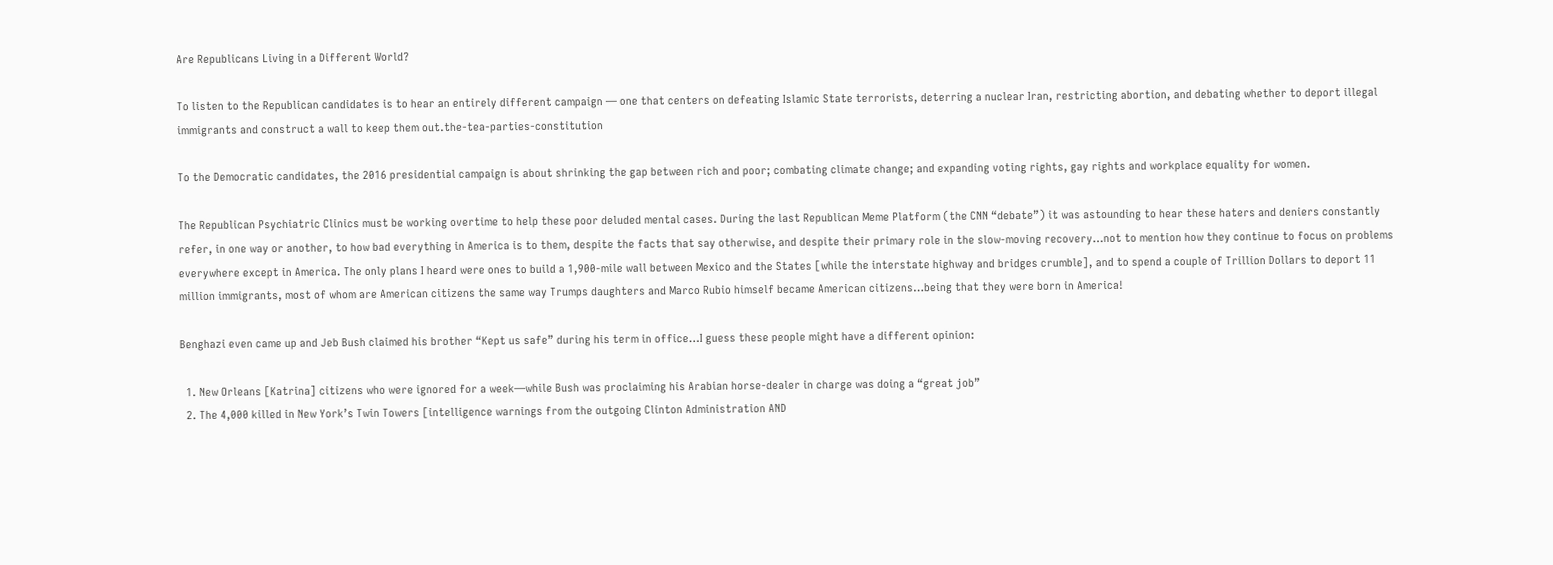Are Republicans Living in a Different World?

To listen to the Republican candidates is to hear an entirely different campaign — one that centers on defeating Islamic State terrorists, deterring a nuclear Iran, restricting abortion, and debating whether to deport illegal immigrants and construct a wall to keep them out.the-tea-parties-constitution

To the Democratic candidates, the 2016 presidential campaign is about shrinking the gap between rich and poor; combating climate change; and expanding voting rights, gay rights and workplace equality for women.

The Republican Psychiatric Clinics must be working overtime to help these poor deluded mental cases. During the last Republican Meme Platform (the CNN “debate”) it was astounding to hear these haters and deniers constantly refer, in one way or another, to how bad everything in America is to them, despite the facts that say otherwise, and despite their primary role in the slow-moving recovery…not to mention how they continue to focus on problems everywhere except in America. The only plans I heard were ones to build a 1,900-mile wall between Mexico and the States [while the interstate highway and bridges crumble], and to spend a couple of Trillion Dollars to deport 11 million immigrants, most of whom are American citizens the same way Trumps daughters and Marco Rubio himself became American citizens…being that they were born in America!

Benghazi even came up and Jeb Bush claimed his brother “Kept us safe” during his term in office…I guess these people might have a different opinion:

  1. New Orleans [Katrina] citizens who were ignored for a week—while Bush was proclaiming his Arabian horse-dealer in charge was doing a “great job”
  2. The 4,000 killed in New York’s Twin Towers [intelligence warnings from the outgoing Clinton Administration AND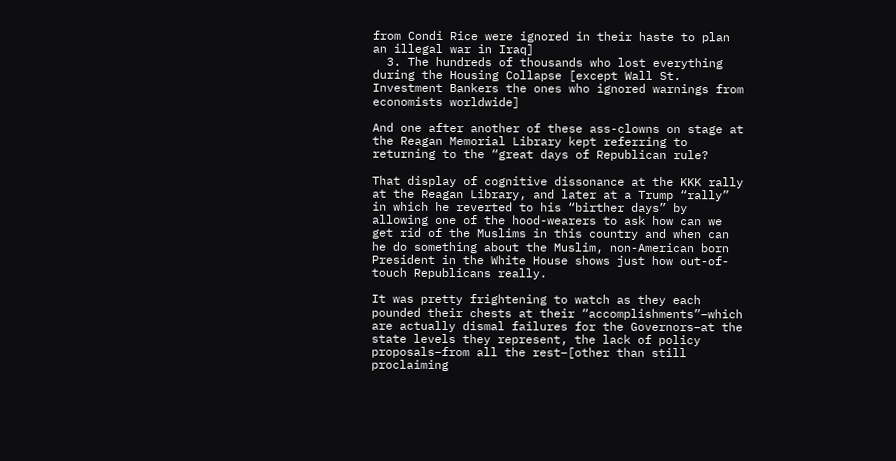from Condi Rice were ignored in their haste to plan an illegal war in Iraq]
  3. The hundreds of thousands who lost everything during the Housing Collapse [except Wall St. Investment Bankers the ones who ignored warnings from economists worldwide]

And one after another of these ass-clowns on stage at the Reagan Memorial Library kept referring to returning to the “great days of Republican rule?

That display of cognitive dissonance at the KKK rally at the Reagan Library, and later at a Trump “rally” in which he reverted to his “birther days” by allowing one of the hood-wearers to ask how can we get rid of the Muslims in this country and when can he do something about the Muslim, non-American born President in the White House shows just how out-of-touch Republicans really.

It was pretty frightening to watch as they each pounded their chests at their “accomplishments”–which are actually dismal failures for the Governors–at the state levels they represent, the lack of policy proposals–from all the rest–[other than still proclaiming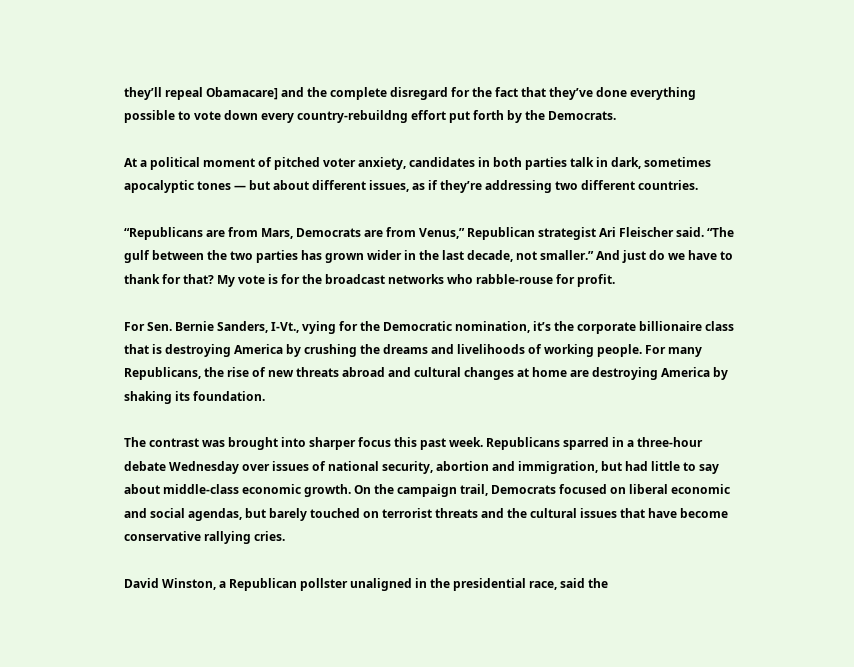they’ll repeal Obamacare] and the complete disregard for the fact that they’ve done everything possible to vote down every country-rebuildng effort put forth by the Democrats.

At a political moment of pitched voter anxiety, candidates in both parties talk in dark, sometimes apocalyptic tones — but about different issues, as if they’re addressing two different countries.

“Republicans are from Mars, Democrats are from Venus,” Republican strategist Ari Fleischer said. “The gulf between the two parties has grown wider in the last decade, not smaller.” And just do we have to thank for that? My vote is for the broadcast networks who rabble-rouse for profit.

For Sen. Bernie Sanders, I-Vt., vying for the Democratic nomination, it’s the corporate billionaire class that is destroying America by crushing the dreams and livelihoods of working people. For many Republicans, the rise of new threats abroad and cultural changes at home are destroying America by shaking its foundation.

The contrast was brought into sharper focus this past week. Republicans sparred in a three-hour debate Wednesday over issues of national security, abortion and immigration, but had little to say about middle-class economic growth. On the campaign trail, Democrats focused on liberal economic and social agendas, but barely touched on terrorist threats and the cultural issues that have become conservative rallying cries.

David Winston, a Republican pollster unaligned in the presidential race, said the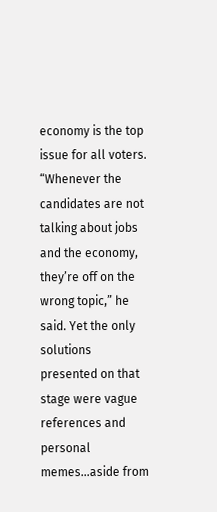economy is the top issue for all voters. “Whenever the candidates are not talking about jobs and the economy, they’re off on the wrong topic,” he said. Yet the only solutions presented on that stage were vague references and personal memes…aside from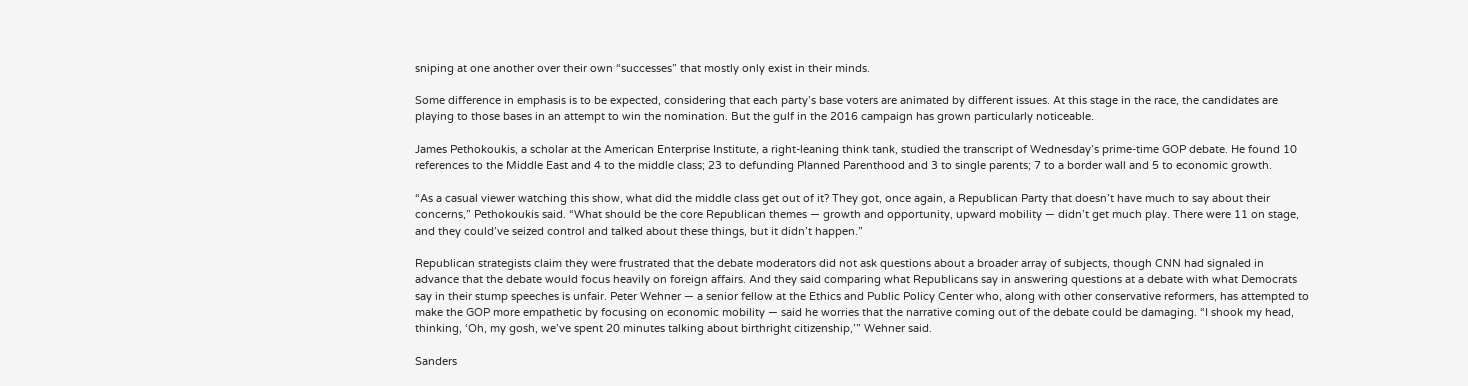sniping at one another over their own “successes” that mostly only exist in their minds.

Some difference in emphasis is to be expected, considering that each party’s base voters are animated by different issues. At this stage in the race, the candidates are playing to those bases in an attempt to win the nomination. But the gulf in the 2016 campaign has grown particularly noticeable.

James Pethokoukis, a scholar at the American Enterprise Institute, a right-leaning think tank, studied the transcript of Wednesday’s prime-time GOP debate. He found 10 references to the Middle East and 4 to the middle class; 23 to defunding Planned Parenthood and 3 to single parents; 7 to a border wall and 5 to economic growth.

“As a casual viewer watching this show, what did the middle class get out of it? They got, once again, a Republican Party that doesn’t have much to say about their concerns,” Pethokoukis said. “What should be the core Republican themes — growth and opportunity, upward mobility — didn’t get much play. There were 11 on stage, and they could’ve seized control and talked about these things, but it didn’t happen.”

Republican strategists claim they were frustrated that the debate moderators did not ask questions about a broader array of subjects, though CNN had signaled in advance that the debate would focus heavily on foreign affairs. And they said comparing what Republicans say in answering questions at a debate with what Democrats say in their stump speeches is unfair. Peter Wehner — a senior fellow at the Ethics and Public Policy Center who, along with other conservative reformers, has attempted to make the GOP more empathetic by focusing on economic mobility — said he worries that the narrative coming out of the debate could be damaging. “I shook my head, thinking, ‘Oh, my gosh, we’ve spent 20 minutes talking about birthright citizenship,’” Wehner said.

Sanders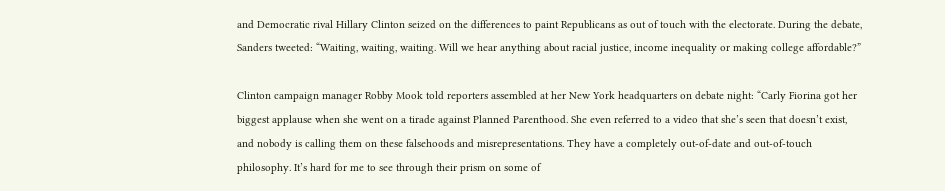and Democratic rival Hillary Clinton seized on the differences to paint Republicans as out of touch with the electorate. During the debate, Sanders tweeted: “Waiting, waiting, waiting. Will we hear anything about racial justice, income inequality or making college affordable?”

Clinton campaign manager Robby Mook told reporters assembled at her New York headquarters on debate night: “Carly Fiorina got her biggest applause when she went on a tirade against Planned Parenthood. She even referred to a video that she’s seen that doesn’t exist, and nobody is calling them on these falsehoods and misrepresentations. They have a completely out-of-date and out-of-touch philosophy. It’s hard for me to see through their prism on some of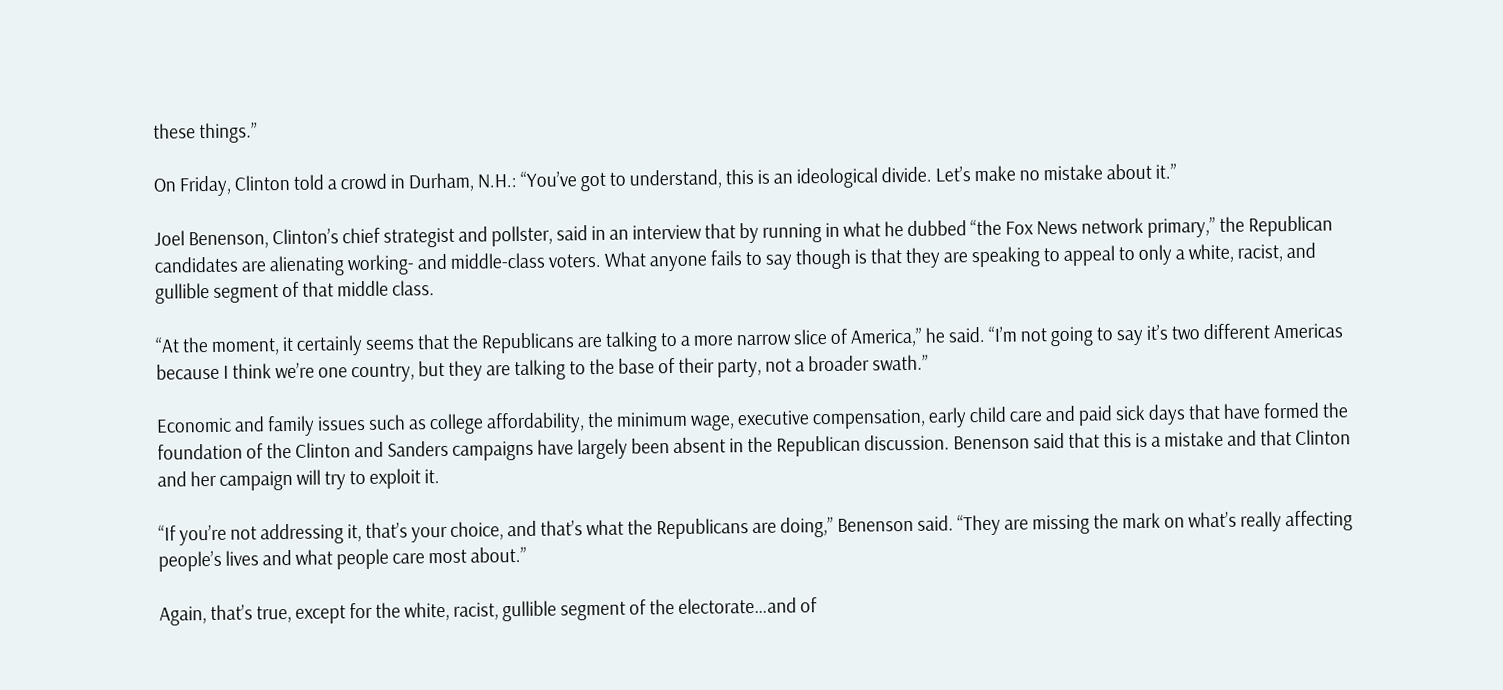these things.”

On Friday, Clinton told a crowd in Durham, N.H.: “You’ve got to understand, this is an ideological divide. Let’s make no mistake about it.”

Joel Benenson, Clinton’s chief strategist and pollster, said in an interview that by running in what he dubbed “the Fox News network primary,” the Republican candidates are alienating working- and middle-class voters. What anyone fails to say though is that they are speaking to appeal to only a white, racist, and gullible segment of that middle class.

“At the moment, it certainly seems that the Republicans are talking to a more narrow slice of America,” he said. “I’m not going to say it’s two different Americas because I think we’re one country, but they are talking to the base of their party, not a broader swath.”

Economic and family issues such as college affordability, the minimum wage, executive compensation, early child care and paid sick days that have formed the foundation of the Clinton and Sanders campaigns have largely been absent in the Republican discussion. Benenson said that this is a mistake and that Clinton and her campaign will try to exploit it.

“If you’re not addressing it, that’s your choice, and that’s what the Republicans are doing,” Benenson said. “They are missing the mark on what’s really affecting people’s lives and what people care most about.”

Again, that’s true, except for the white, racist, gullible segment of the electorate…and of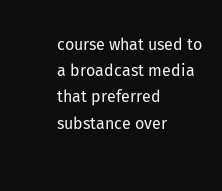course what used to a broadcast media that preferred substance over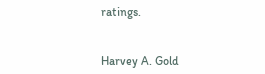ratings.


Harvey A. Gold